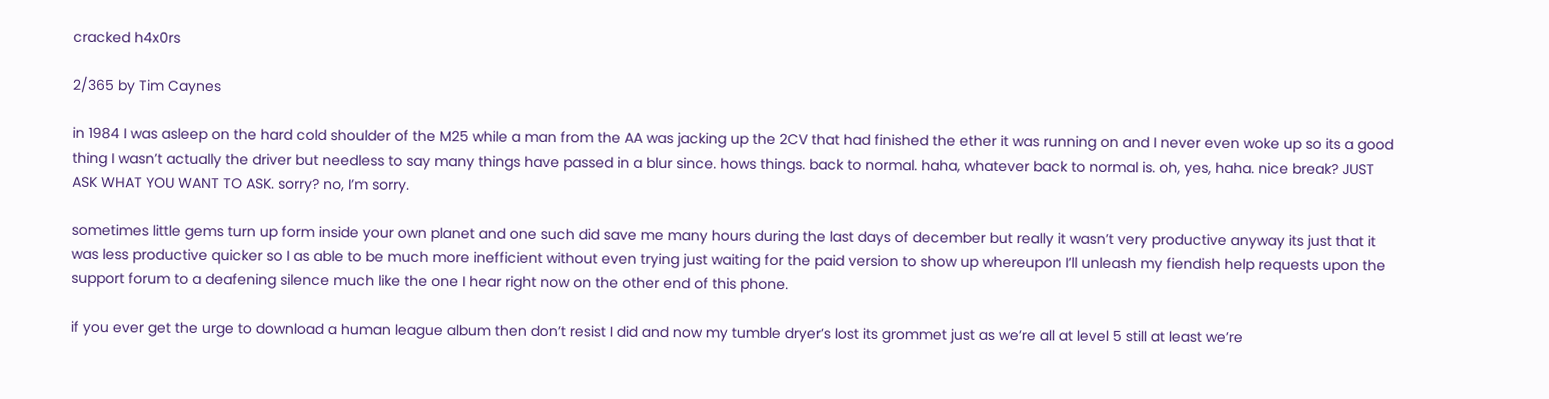cracked h4x0rs

2/365 by Tim Caynes

in 1984 I was asleep on the hard cold shoulder of the M25 while a man from the AA was jacking up the 2CV that had finished the ether it was running on and I never even woke up so its a good thing I wasn’t actually the driver but needless to say many things have passed in a blur since. hows things. back to normal. haha, whatever back to normal is. oh, yes, haha. nice break? JUST ASK WHAT YOU WANT TO ASK. sorry? no, I’m sorry.

sometimes little gems turn up form inside your own planet and one such did save me many hours during the last days of december but really it wasn’t very productive anyway its just that it was less productive quicker so I as able to be much more inefficient without even trying just waiting for the paid version to show up whereupon I’ll unleash my fiendish help requests upon the support forum to a deafening silence much like the one I hear right now on the other end of this phone.

if you ever get the urge to download a human league album then don’t resist I did and now my tumble dryer’s lost its grommet just as we’re all at level 5 still at least we’re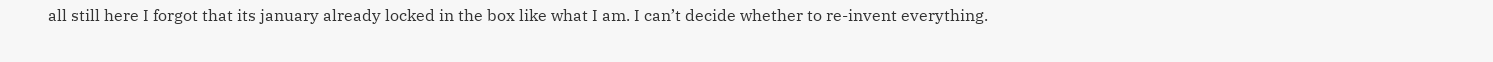all still here I forgot that its january already locked in the box like what I am. I can’t decide whether to re-invent everything.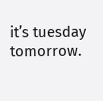it’s tuesday tomorrow.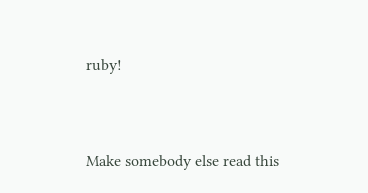ruby!


Make somebody else read this